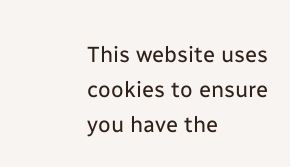This website uses cookies to ensure you have the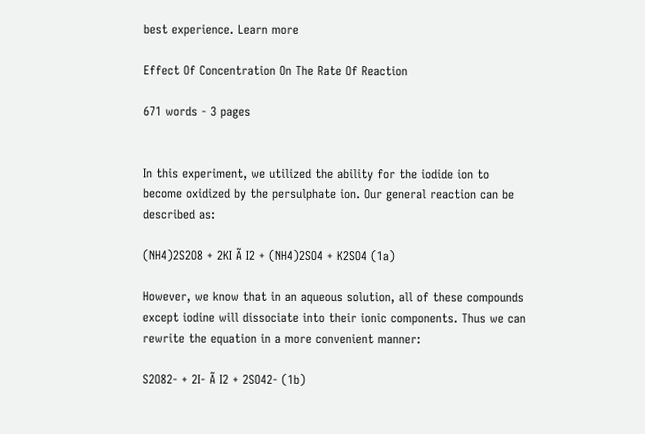best experience. Learn more

Effect Of Concentration On The Rate Of Reaction

671 words - 3 pages


In this experiment, we utilized the ability for the iodide ion to
become oxidized by the persulphate ion. Our general reaction can be
described as:

(NH4)2S2O8 + 2KI Ã I2 + (NH4)2SO4 + K2SO4 (1a)

However, we know that in an aqueous solution, all of these compounds
except iodine will dissociate into their ionic components. Thus we can
rewrite the equation in a more convenient manner:

S2O82- + 2I- Ã I2 + 2SO42- (1b)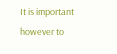It is important however to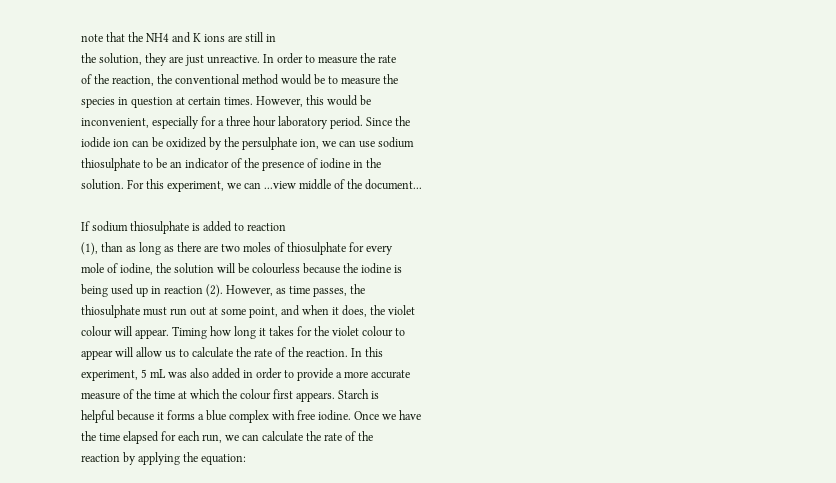note that the NH4 and K ions are still in
the solution, they are just unreactive. In order to measure the rate
of the reaction, the conventional method would be to measure the
species in question at certain times. However, this would be
inconvenient, especially for a three hour laboratory period. Since the
iodide ion can be oxidized by the persulphate ion, we can use sodium
thiosulphate to be an indicator of the presence of iodine in the
solution. For this experiment, we can ...view middle of the document...

If sodium thiosulphate is added to reaction
(1), than as long as there are two moles of thiosulphate for every
mole of iodine, the solution will be colourless because the iodine is
being used up in reaction (2). However, as time passes, the
thiosulphate must run out at some point, and when it does, the violet
colour will appear. Timing how long it takes for the violet colour to
appear will allow us to calculate the rate of the reaction. In this
experiment, 5 mL was also added in order to provide a more accurate
measure of the time at which the colour first appears. Starch is
helpful because it forms a blue complex with free iodine. Once we have
the time elapsed for each run, we can calculate the rate of the
reaction by applying the equation: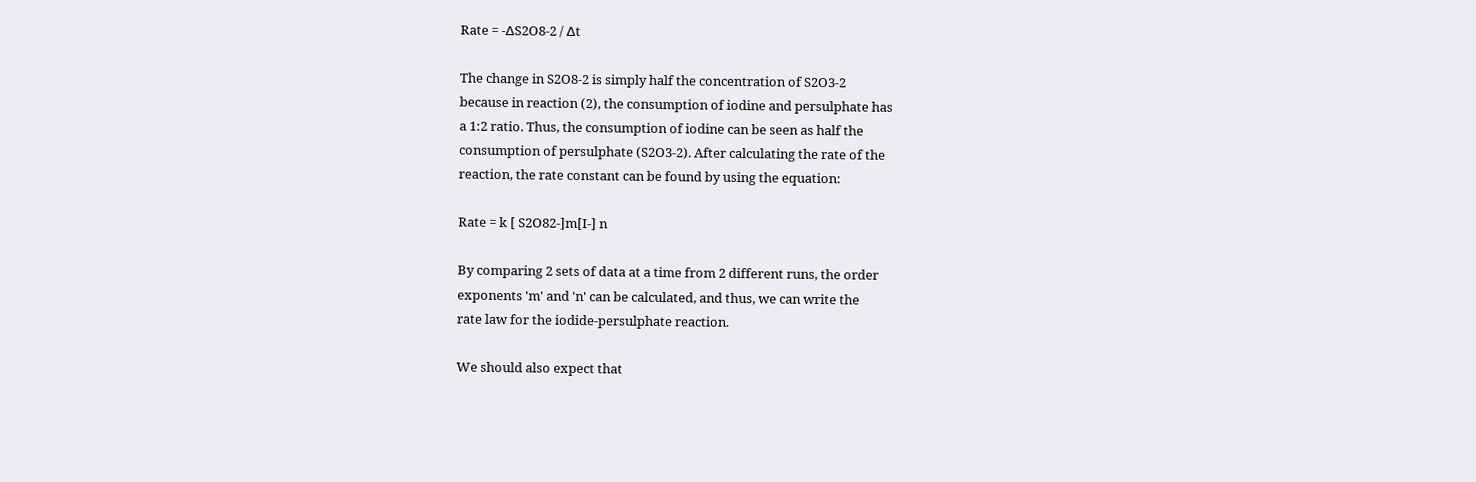Rate = -∆S2O8-2 / ∆t

The change in S2O8-2 is simply half the concentration of S2O3-2
because in reaction (2), the consumption of iodine and persulphate has
a 1:2 ratio. Thus, the consumption of iodine can be seen as half the
consumption of persulphate (S2O3-2). After calculating the rate of the
reaction, the rate constant can be found by using the equation:

Rate = k [ S2O82-]m[I-] n

By comparing 2 sets of data at a time from 2 different runs, the order
exponents 'm' and 'n' can be calculated, and thus, we can write the
rate law for the iodide-persulphate reaction.

We should also expect that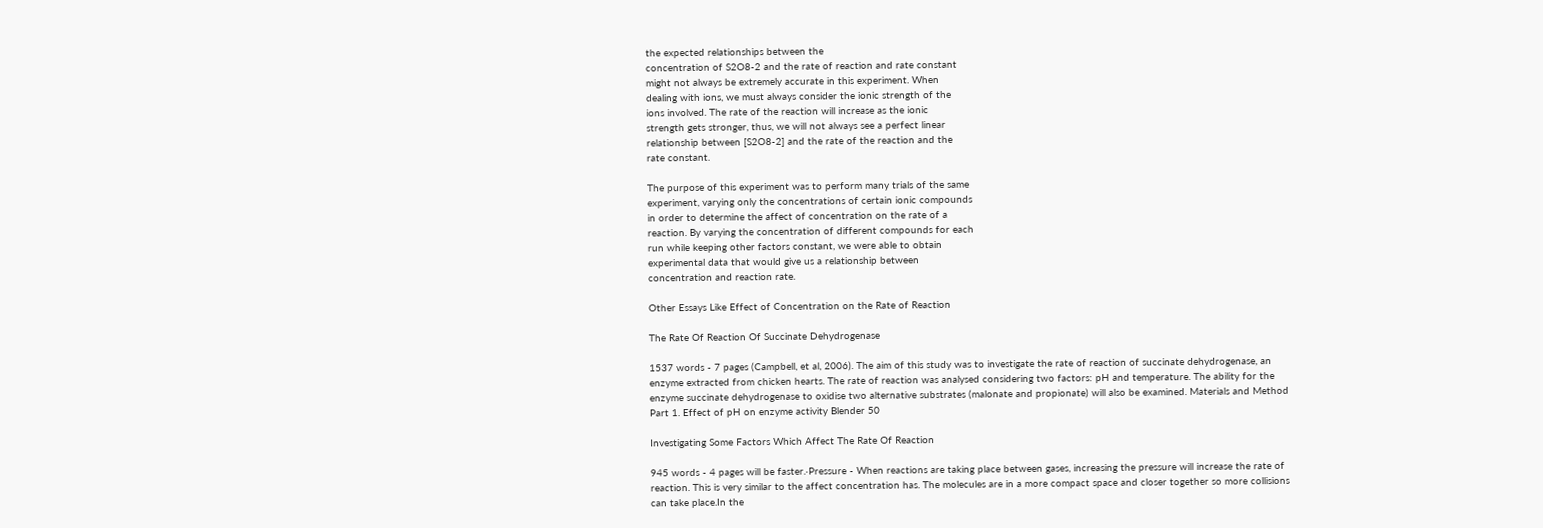the expected relationships between the
concentration of S2O8-2 and the rate of reaction and rate constant
might not always be extremely accurate in this experiment. When
dealing with ions, we must always consider the ionic strength of the
ions involved. The rate of the reaction will increase as the ionic
strength gets stronger, thus, we will not always see a perfect linear
relationship between [S2O8-2] and the rate of the reaction and the
rate constant.

The purpose of this experiment was to perform many trials of the same
experiment, varying only the concentrations of certain ionic compounds
in order to determine the affect of concentration on the rate of a
reaction. By varying the concentration of different compounds for each
run while keeping other factors constant, we were able to obtain
experimental data that would give us a relationship between
concentration and reaction rate.

Other Essays Like Effect of Concentration on the Rate of Reaction

The Rate Of Reaction Of Succinate Dehydrogenase

1537 words - 7 pages (Campbell, et al, 2006). The aim of this study was to investigate the rate of reaction of succinate dehydrogenase, an enzyme extracted from chicken hearts. The rate of reaction was analysed considering two factors: pH and temperature. The ability for the enzyme succinate dehydrogenase to oxidise two alternative substrates (malonate and propionate) will also be examined. Materials and Method Part 1. Effect of pH on enzyme activity Blender 50

Investigating Some Factors Which Affect The Rate Of Reaction

945 words - 4 pages will be faster.·Pressure - When reactions are taking place between gases, increasing the pressure will increase the rate of reaction. This is very similar to the affect concentration has. The molecules are in a more compact space and closer together so more collisions can take place.In the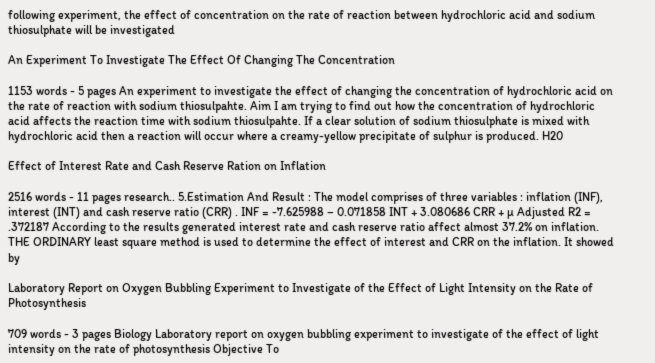following experiment, the effect of concentration on the rate of reaction between hydrochloric acid and sodium thiosulphate will be investigated

An Experiment To Investigate The Effect Of Changing The Concentration

1153 words - 5 pages An experiment to investigate the effect of changing the concentration of hydrochloric acid on the rate of reaction with sodium thiosulpahte. Aim I am trying to find out how the concentration of hydrochloric acid affects the reaction time with sodium thiosulpahte. If a clear solution of sodium thiosulphate is mixed with hydrochloric acid then a reaction will occur where a creamy-yellow precipitate of sulphur is produced. H20

Effect of Interest Rate and Cash Reserve Ration on Inflation

2516 words - 11 pages research.. 5.Estimation And Result : The model comprises of three variables : inflation (INF), interest (INT) and cash reserve ratio (CRR) . INF = -7.625988 – 0.071858 INT + 3.080686 CRR + µ Adjusted R2 = .372187 According to the results generated interest rate and cash reserve ratio affect almost 37.2% on inflation. THE ORDINARY least square method is used to determine the effect of interest and CRR on the inflation. It showed by

Laboratory Report on Oxygen Bubbling Experiment to Investigate of the Effect of Light Intensity on the Rate of Photosynthesis

709 words - 3 pages Biology Laboratory report on oxygen bubbling experiment to investigate of the effect of light intensity on the rate of photosynthesis Objective To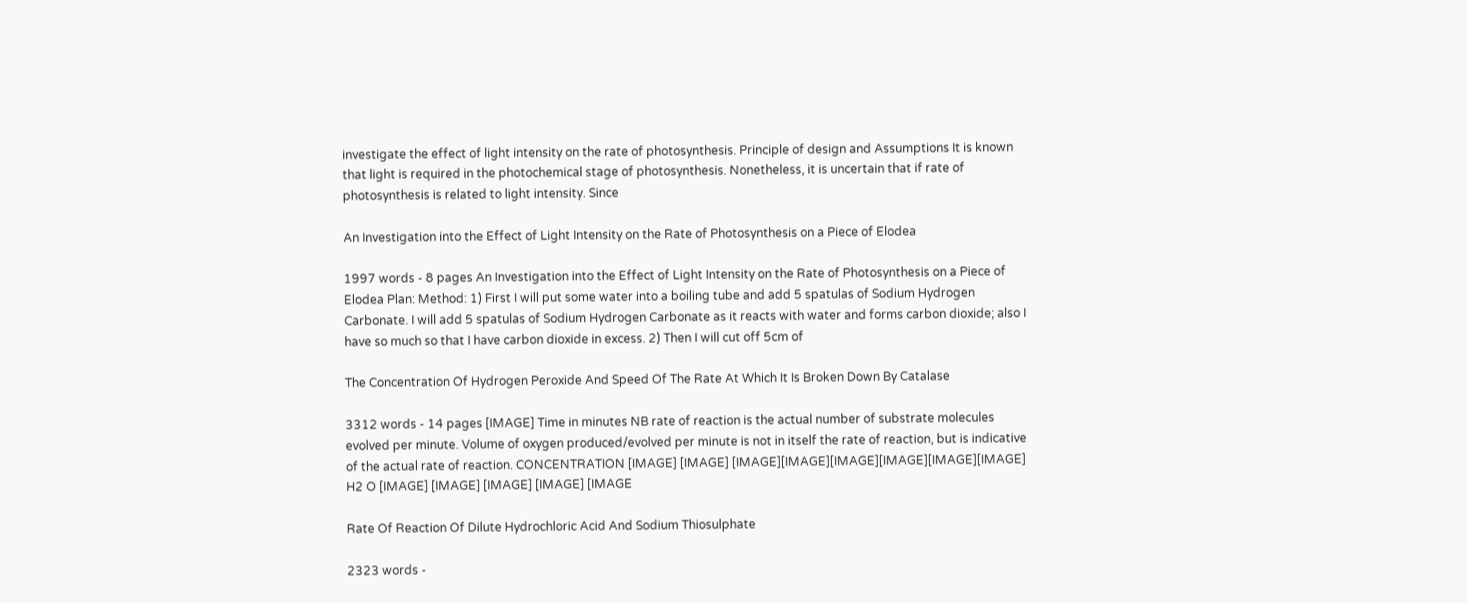investigate the effect of light intensity on the rate of photosynthesis. Principle of design and Assumptions It is known that light is required in the photochemical stage of photosynthesis. Nonetheless, it is uncertain that if rate of photosynthesis is related to light intensity. Since

An Investigation into the Effect of Light Intensity on the Rate of Photosynthesis on a Piece of Elodea

1997 words - 8 pages An Investigation into the Effect of Light Intensity on the Rate of Photosynthesis on a Piece of Elodea Plan: Method: 1) First I will put some water into a boiling tube and add 5 spatulas of Sodium Hydrogen Carbonate. I will add 5 spatulas of Sodium Hydrogen Carbonate as it reacts with water and forms carbon dioxide; also I have so much so that I have carbon dioxide in excess. 2) Then I will cut off 5cm of

The Concentration Of Hydrogen Peroxide And Speed Of The Rate At Which It Is Broken Down By Catalase

3312 words - 14 pages [IMAGE] Time in minutes NB rate of reaction is the actual number of substrate molecules evolved per minute. Volume of oxygen produced/evolved per minute is not in itself the rate of reaction, but is indicative of the actual rate of reaction. CONCENTRATION [IMAGE] [IMAGE] [IMAGE][IMAGE][IMAGE][IMAGE][IMAGE][IMAGE] H2 O [IMAGE] [IMAGE] [IMAGE] [IMAGE] [IMAGE

Rate Of Reaction Of Dilute Hydrochloric Acid And Sodium Thiosulphate

2323 words -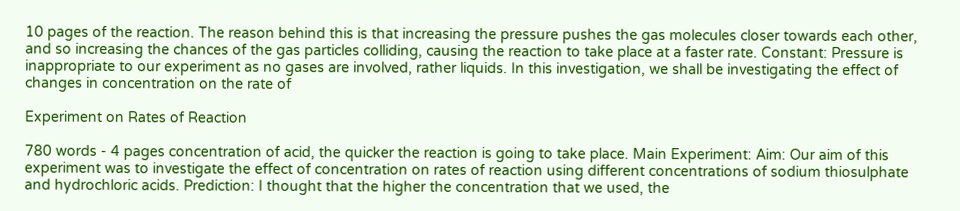10 pages of the reaction. The reason behind this is that increasing the pressure pushes the gas molecules closer towards each other, and so increasing the chances of the gas particles colliding, causing the reaction to take place at a faster rate. Constant: Pressure is inappropriate to our experiment as no gases are involved, rather liquids. In this investigation, we shall be investigating the effect of changes in concentration on the rate of

Experiment on Rates of Reaction

780 words - 4 pages concentration of acid, the quicker the reaction is going to take place. Main Experiment: Aim: Our aim of this experiment was to investigate the effect of concentration on rates of reaction using different concentrations of sodium thiosulphate and hydrochloric acids. Prediction: I thought that the higher the concentration that we used, the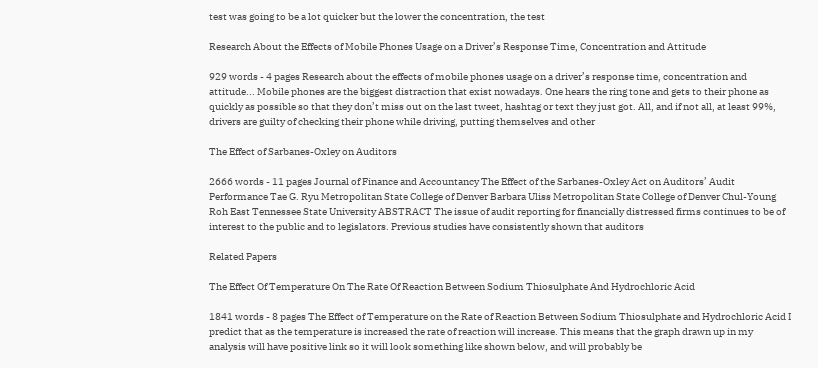test was going to be a lot quicker but the lower the concentration, the test

Research About the Effects of Mobile Phones Usage on a Driver’s Response Time, Concentration and Attitude

929 words - 4 pages Research about the effects of mobile phones usage on a driver’s response time, concentration and attitude... Mobile phones are the biggest distraction that exist nowadays. One hears the ring tone and gets to their phone as quickly as possible so that they don’t miss out on the last tweet, hashtag or text they just got. All, and if not all, at least 99%, drivers are guilty of checking their phone while driving, putting themselves and other

The Effect of Sarbanes-Oxley on Auditors

2666 words - 11 pages Journal of Finance and Accountancy The Effect of the Sarbanes-Oxley Act on Auditors’ Audit Performance Tae G. Ryu Metropolitan State College of Denver Barbara Uliss Metropolitan State College of Denver Chul-Young Roh East Tennessee State University ABSTRACT The issue of audit reporting for financially distressed firms continues to be of interest to the public and to legislators. Previous studies have consistently shown that auditors

Related Papers

The Effect Of Temperature On The Rate Of Reaction Between Sodium Thiosulphate And Hydrochloric Acid

1841 words - 8 pages The Effect of Temperature on the Rate of Reaction Between Sodium Thiosulphate and Hydrochloric Acid I predict that as the temperature is increased the rate of reaction will increase. This means that the graph drawn up in my analysis will have positive link so it will look something like shown below, and will probably be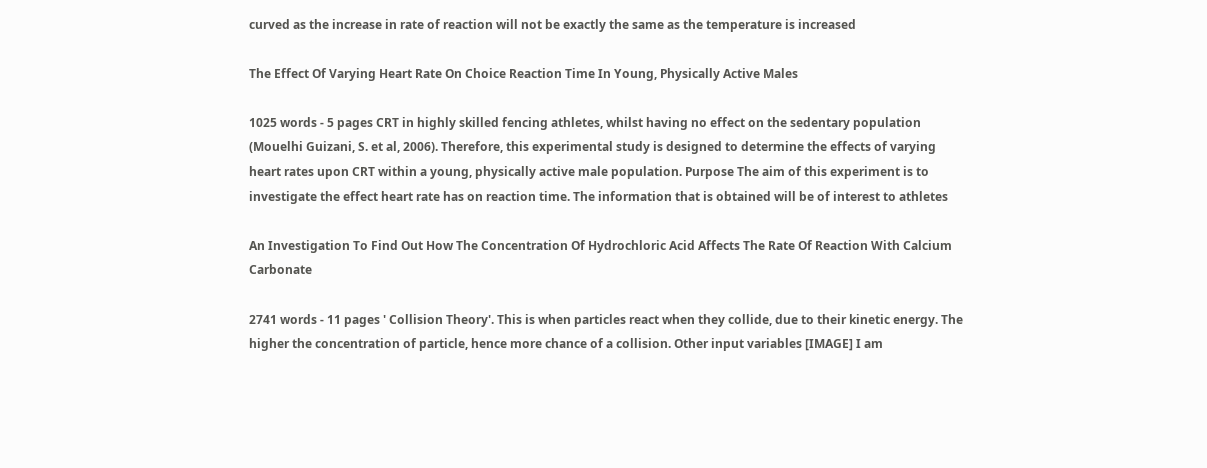curved as the increase in rate of reaction will not be exactly the same as the temperature is increased

The Effect Of Varying Heart Rate On Choice Reaction Time In Young, Physically Active Males

1025 words - 5 pages CRT in highly skilled fencing athletes, whilst having no effect on the sedentary population (Mouelhi Guizani, S. et al, 2006). Therefore, this experimental study is designed to determine the effects of varying heart rates upon CRT within a young, physically active male population. Purpose The aim of this experiment is to investigate the effect heart rate has on reaction time. The information that is obtained will be of interest to athletes

An Investigation To Find Out How The Concentration Of Hydrochloric Acid Affects The Rate Of Reaction With Calcium Carbonate

2741 words - 11 pages ' Collision Theory'. This is when particles react when they collide, due to their kinetic energy. The higher the concentration of particle, hence more chance of a collision. Other input variables [IMAGE] I am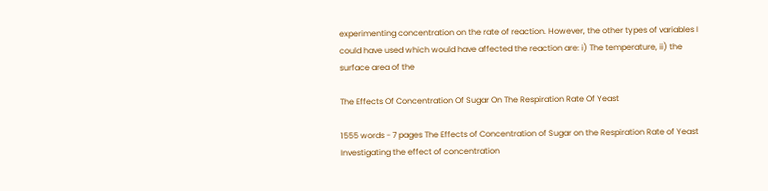experimenting concentration on the rate of reaction. However, the other types of variables I could have used which would have affected the reaction are: i) The temperature, ii) the surface area of the

The Effects Of Concentration Of Sugar On The Respiration Rate Of Yeast

1555 words - 7 pages The Effects of Concentration of Sugar on the Respiration Rate of Yeast Investigating the effect of concentration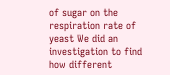of sugar on the respiration rate of yeast We did an investigation to find how different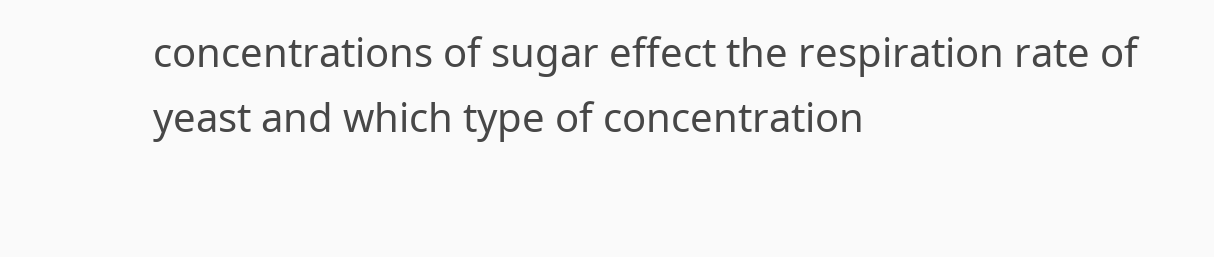concentrations of sugar effect the respiration rate of yeast and which type of concentration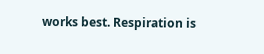works best. Respiration is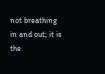not breathing in and out; it is the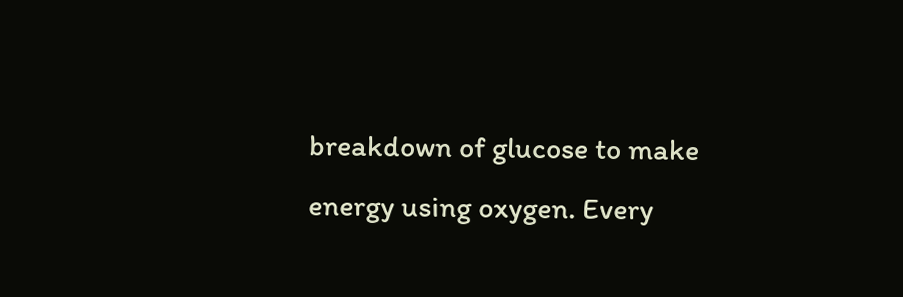breakdown of glucose to make energy using oxygen. Every